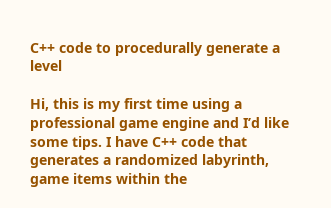C++ code to procedurally generate a level

Hi, this is my first time using a professional game engine and I’d like some tips. I have C++ code that generates a randomized labyrinth, game items within the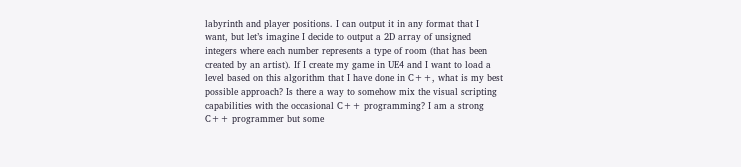labyrinth and player positions. I can output it in any format that I want, but let’s imagine I decide to output a 2D array of unsigned integers where each number represents a type of room (that has been created by an artist). If I create my game in UE4 and I want to load a level based on this algorithm that I have done in C++, what is my best possible approach? Is there a way to somehow mix the visual scripting capabilities with the occasional C++ programming? I am a strong C++ programmer but some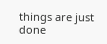things are just done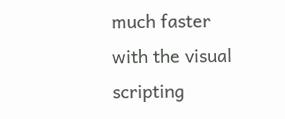much faster with the visual scripting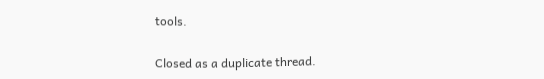tools.


Closed as a duplicate thread.